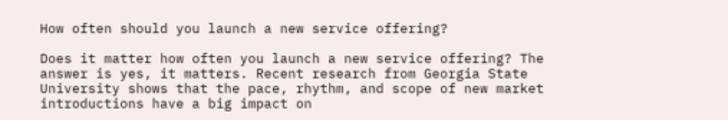How often should you launch a new service offering?

Does it matter how often you launch a new service offering? The answer is yes, it matters. Recent research from Georgia State University shows that the pace, rhythm, and scope of new market introductions have a big impact on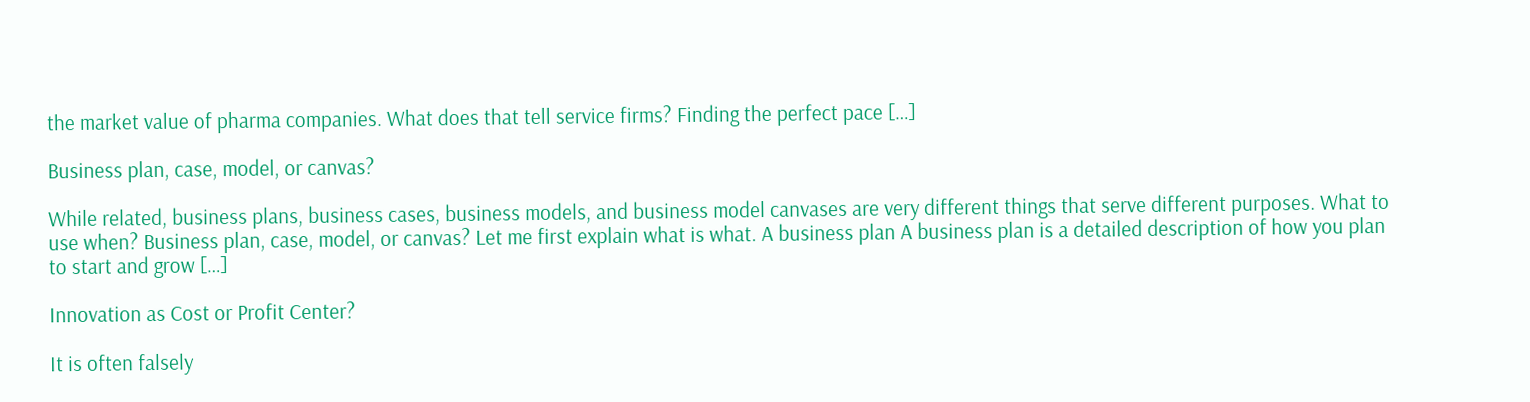the market value of pharma companies. What does that tell service firms? Finding the perfect pace […]

Business plan, case, model, or canvas?

While related, business plans, business cases, business models, and business model canvases are very different things that serve different purposes. What to use when? Business plan, case, model, or canvas? Let me first explain what is what. A business plan A business plan is a detailed description of how you plan to start and grow […]

Innovation as Cost or Profit Center?

It is often falsely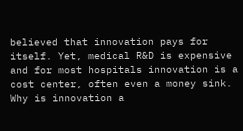believed that innovation pays for itself. Yet, medical R&D is expensive and for most hospitals innovation is a cost center, often even a money sink. Why is innovation a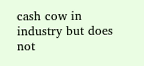cash cow in industry but does not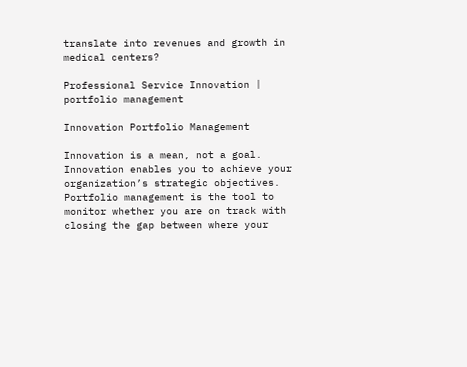translate into revenues and growth in medical centers?

Professional Service Innovation | portfolio management

Innovation Portfolio Management

Innovation is a mean, not a goal. Innovation enables you to achieve your organization’s strategic objectives. Portfolio management is the tool to monitor whether you are on track with closing the gap between where your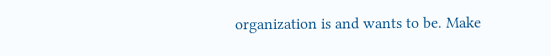organization is and wants to be. Make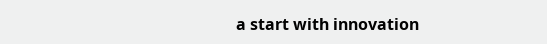a start with innovation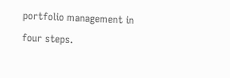portfolio management in four steps.